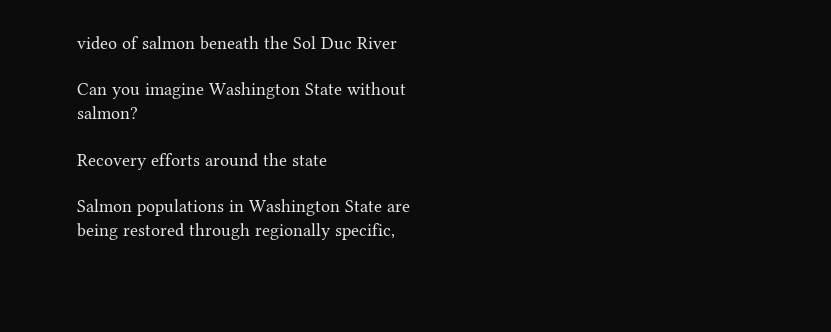video of salmon beneath the Sol Duc River

Can you imagine Washington State without salmon?

Recovery efforts around the state

Salmon populations in Washington State are being restored through regionally specific,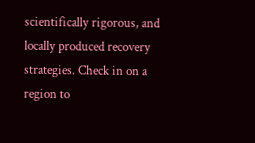scientifically rigorous, and locally produced recovery strategies. Check in on a region to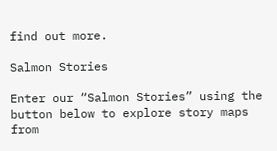find out more.

Salmon Stories

Enter our “Salmon Stories” using the button below to explore story maps from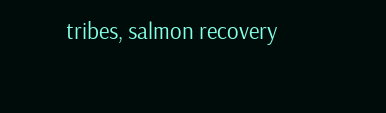tribes, salmon recovery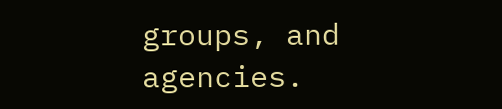groups, and agencies.